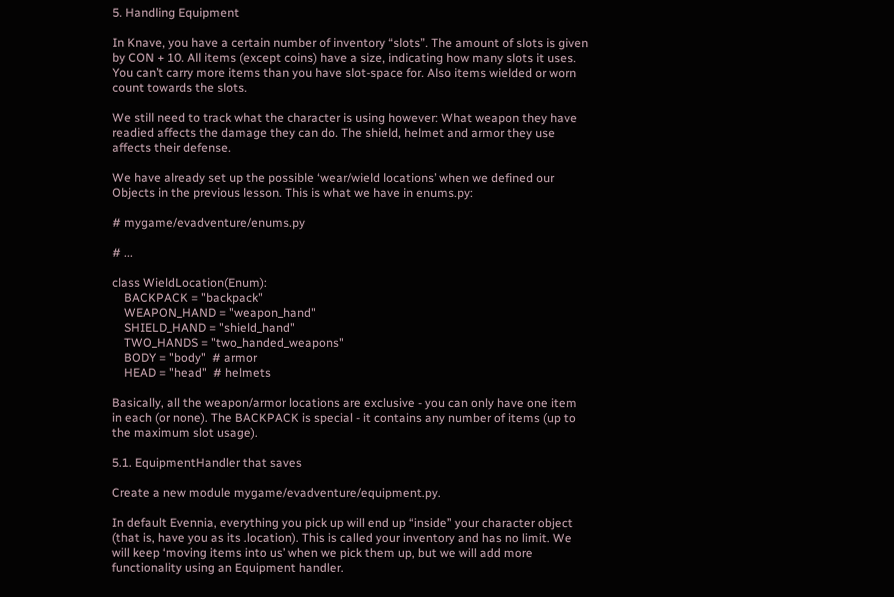5. Handling Equipment

In Knave, you have a certain number of inventory “slots”. The amount of slots is given by CON + 10. All items (except coins) have a size, indicating how many slots it uses. You can’t carry more items than you have slot-space for. Also items wielded or worn count towards the slots.

We still need to track what the character is using however: What weapon they have readied affects the damage they can do. The shield, helmet and armor they use affects their defense.

We have already set up the possible ‘wear/wield locations’ when we defined our Objects in the previous lesson. This is what we have in enums.py:

# mygame/evadventure/enums.py

# ...

class WieldLocation(Enum):
    BACKPACK = "backpack"
    WEAPON_HAND = "weapon_hand"
    SHIELD_HAND = "shield_hand"
    TWO_HANDS = "two_handed_weapons"
    BODY = "body"  # armor
    HEAD = "head"  # helmets

Basically, all the weapon/armor locations are exclusive - you can only have one item in each (or none). The BACKPACK is special - it contains any number of items (up to the maximum slot usage).

5.1. EquipmentHandler that saves

Create a new module mygame/evadventure/equipment.py.

In default Evennia, everything you pick up will end up “inside” your character object (that is, have you as its .location). This is called your inventory and has no limit. We will keep ‘moving items into us’ when we pick them up, but we will add more functionality using an Equipment handler.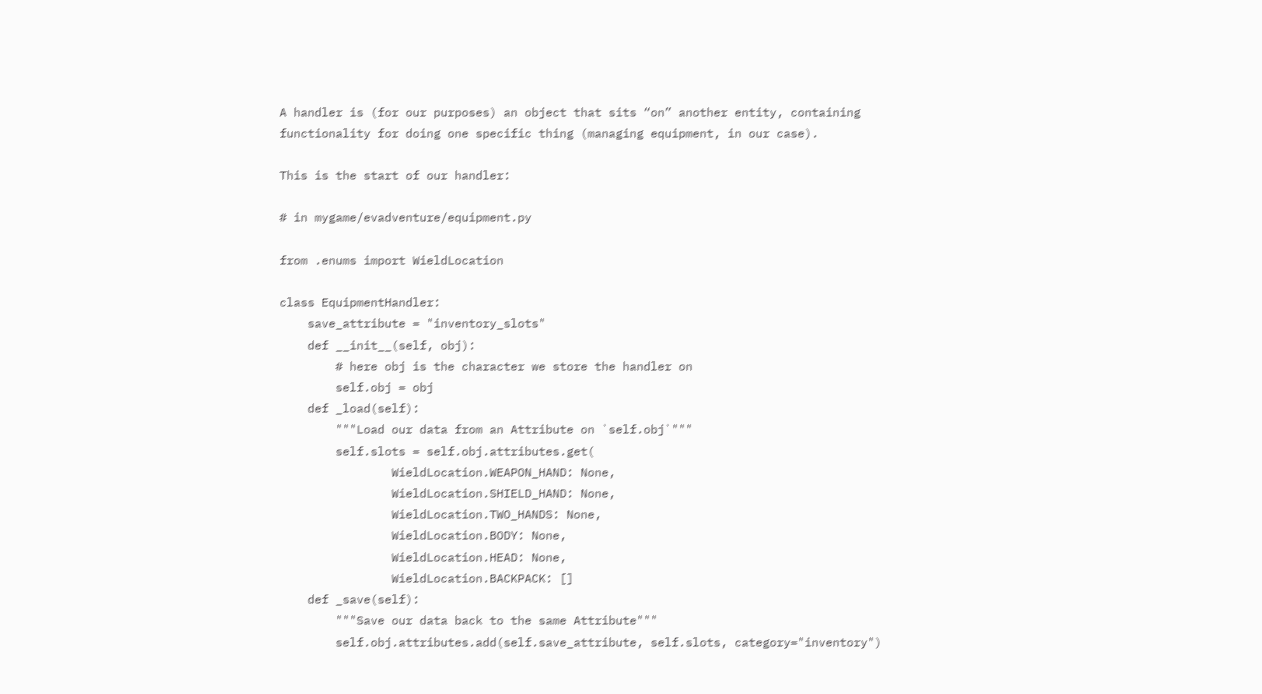A handler is (for our purposes) an object that sits “on” another entity, containing functionality for doing one specific thing (managing equipment, in our case).

This is the start of our handler:

# in mygame/evadventure/equipment.py

from .enums import WieldLocation

class EquipmentHandler:
    save_attribute = "inventory_slots"
    def __init__(self, obj):
        # here obj is the character we store the handler on
        self.obj = obj
    def _load(self):
        """Load our data from an Attribute on `self.obj`"""
        self.slots = self.obj.attributes.get(
                WieldLocation.WEAPON_HAND: None,
                WieldLocation.SHIELD_HAND: None,
                WieldLocation.TWO_HANDS: None,
                WieldLocation.BODY: None,
                WieldLocation.HEAD: None,
                WieldLocation.BACKPACK: []
    def _save(self):
        """Save our data back to the same Attribute"""
        self.obj.attributes.add(self.save_attribute, self.slots, category="inventory")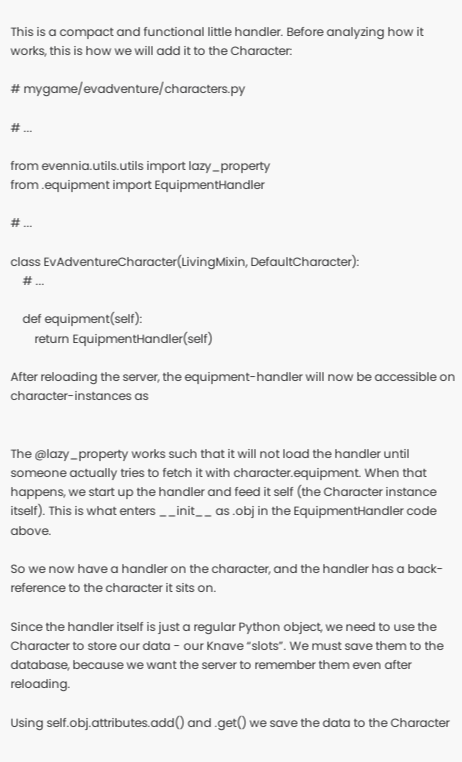This is a compact and functional little handler. Before analyzing how it works, this is how we will add it to the Character:

# mygame/evadventure/characters.py

# ...

from evennia.utils.utils import lazy_property
from .equipment import EquipmentHandler

# ...

class EvAdventureCharacter(LivingMixin, DefaultCharacter):
    # ...

    def equipment(self):
        return EquipmentHandler(self)

After reloading the server, the equipment-handler will now be accessible on character-instances as


The @lazy_property works such that it will not load the handler until someone actually tries to fetch it with character.equipment. When that happens, we start up the handler and feed it self (the Character instance itself). This is what enters __init__ as .obj in the EquipmentHandler code above.

So we now have a handler on the character, and the handler has a back-reference to the character it sits on.

Since the handler itself is just a regular Python object, we need to use the Character to store our data - our Knave “slots”. We must save them to the database, because we want the server to remember them even after reloading.

Using self.obj.attributes.add() and .get() we save the data to the Character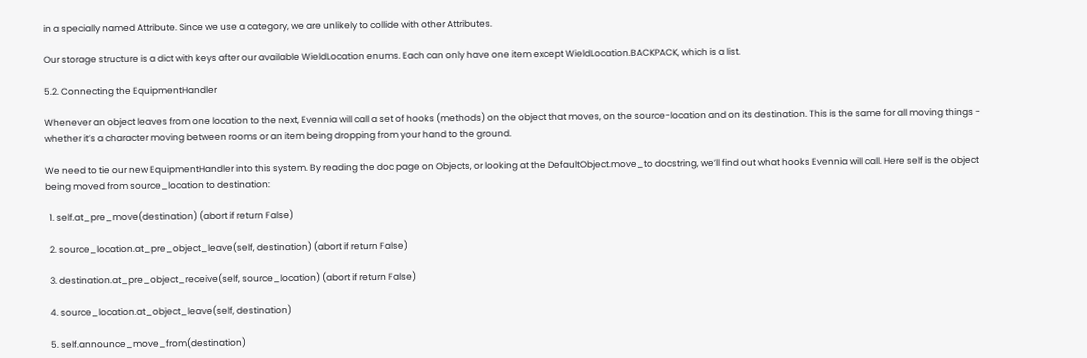in a specially named Attribute. Since we use a category, we are unlikely to collide with other Attributes.

Our storage structure is a dict with keys after our available WieldLocation enums. Each can only have one item except WieldLocation.BACKPACK, which is a list.

5.2. Connecting the EquipmentHandler

Whenever an object leaves from one location to the next, Evennia will call a set of hooks (methods) on the object that moves, on the source-location and on its destination. This is the same for all moving things - whether it’s a character moving between rooms or an item being dropping from your hand to the ground.

We need to tie our new EquipmentHandler into this system. By reading the doc page on Objects, or looking at the DefaultObject.move_to docstring, we’ll find out what hooks Evennia will call. Here self is the object being moved from source_location to destination:

  1. self.at_pre_move(destination) (abort if return False)

  2. source_location.at_pre_object_leave(self, destination) (abort if return False)

  3. destination.at_pre_object_receive(self, source_location) (abort if return False)

  4. source_location.at_object_leave(self, destination)

  5. self.announce_move_from(destination)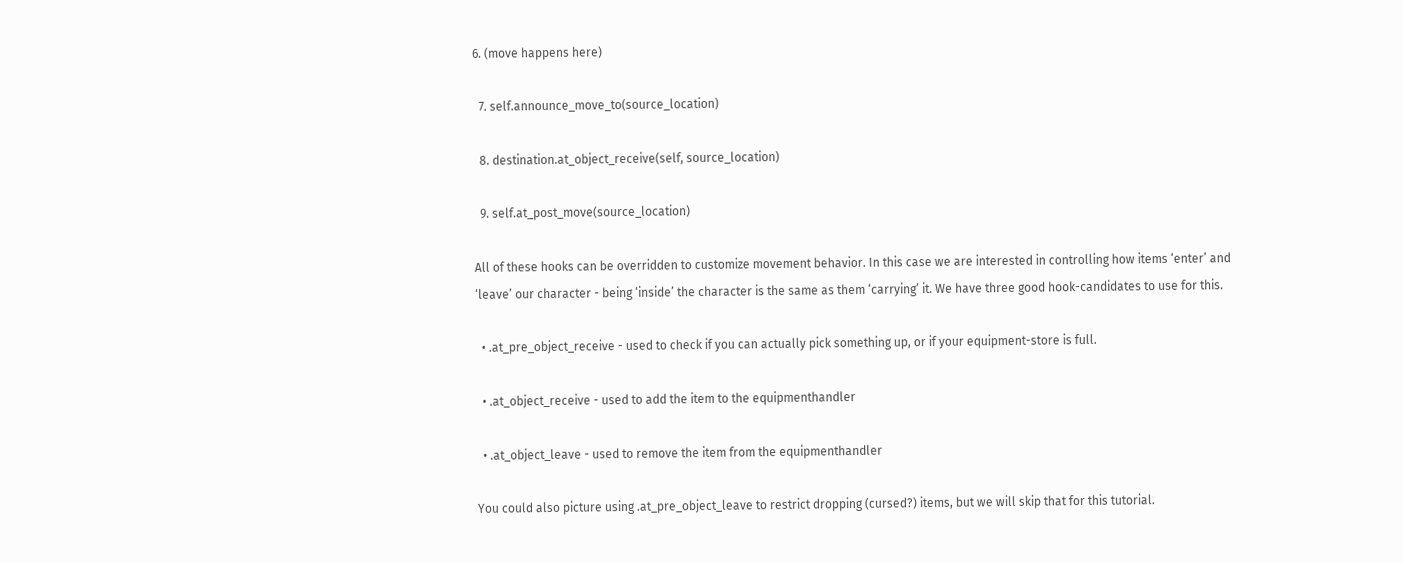6. (move happens here)

  7. self.announce_move_to(source_location)

  8. destination.at_object_receive(self, source_location)

  9. self.at_post_move(source_location)

All of these hooks can be overridden to customize movement behavior. In this case we are interested in controlling how items ‘enter’ and ‘leave’ our character - being ‘inside’ the character is the same as them ‘carrying’ it. We have three good hook-candidates to use for this.

  • .at_pre_object_receive - used to check if you can actually pick something up, or if your equipment-store is full.

  • .at_object_receive - used to add the item to the equipmenthandler

  • .at_object_leave - used to remove the item from the equipmenthandler

You could also picture using .at_pre_object_leave to restrict dropping (cursed?) items, but we will skip that for this tutorial.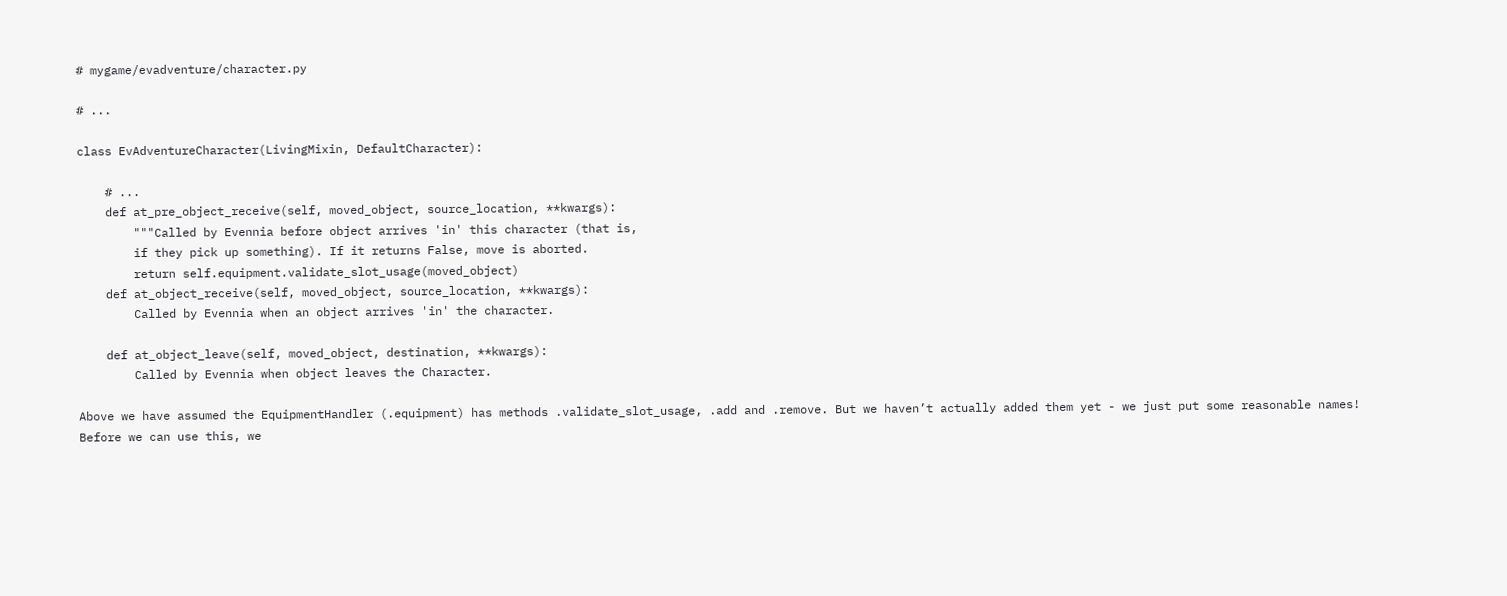# mygame/evadventure/character.py

# ...

class EvAdventureCharacter(LivingMixin, DefaultCharacter):

    # ...
    def at_pre_object_receive(self, moved_object, source_location, **kwargs):
        """Called by Evennia before object arrives 'in' this character (that is,
        if they pick up something). If it returns False, move is aborted.
        return self.equipment.validate_slot_usage(moved_object)
    def at_object_receive(self, moved_object, source_location, **kwargs):
        Called by Evennia when an object arrives 'in' the character.

    def at_object_leave(self, moved_object, destination, **kwargs):
        Called by Evennia when object leaves the Character.

Above we have assumed the EquipmentHandler (.equipment) has methods .validate_slot_usage, .add and .remove. But we haven’t actually added them yet - we just put some reasonable names! Before we can use this, we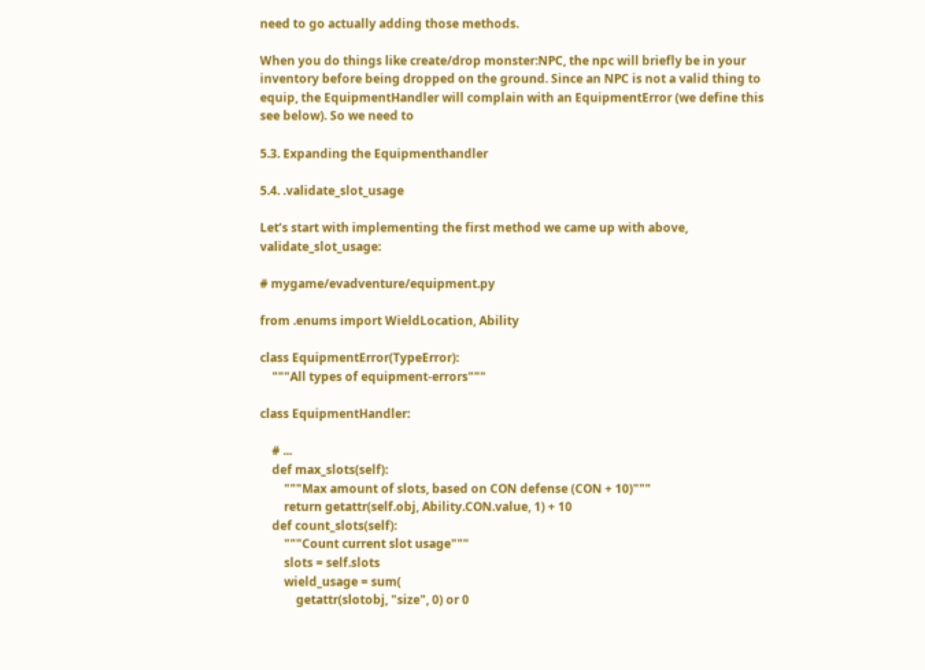need to go actually adding those methods.

When you do things like create/drop monster:NPC, the npc will briefly be in your inventory before being dropped on the ground. Since an NPC is not a valid thing to equip, the EquipmentHandler will complain with an EquipmentError (we define this see below). So we need to

5.3. Expanding the Equipmenthandler

5.4. .validate_slot_usage

Let’s start with implementing the first method we came up with above, validate_slot_usage:

# mygame/evadventure/equipment.py

from .enums import WieldLocation, Ability

class EquipmentError(TypeError):
    """All types of equipment-errors"""

class EquipmentHandler:

    # ...
    def max_slots(self):
        """Max amount of slots, based on CON defense (CON + 10)"""
        return getattr(self.obj, Ability.CON.value, 1) + 10
    def count_slots(self):
        """Count current slot usage"""
        slots = self.slots
        wield_usage = sum(
            getattr(slotobj, "size", 0) or 0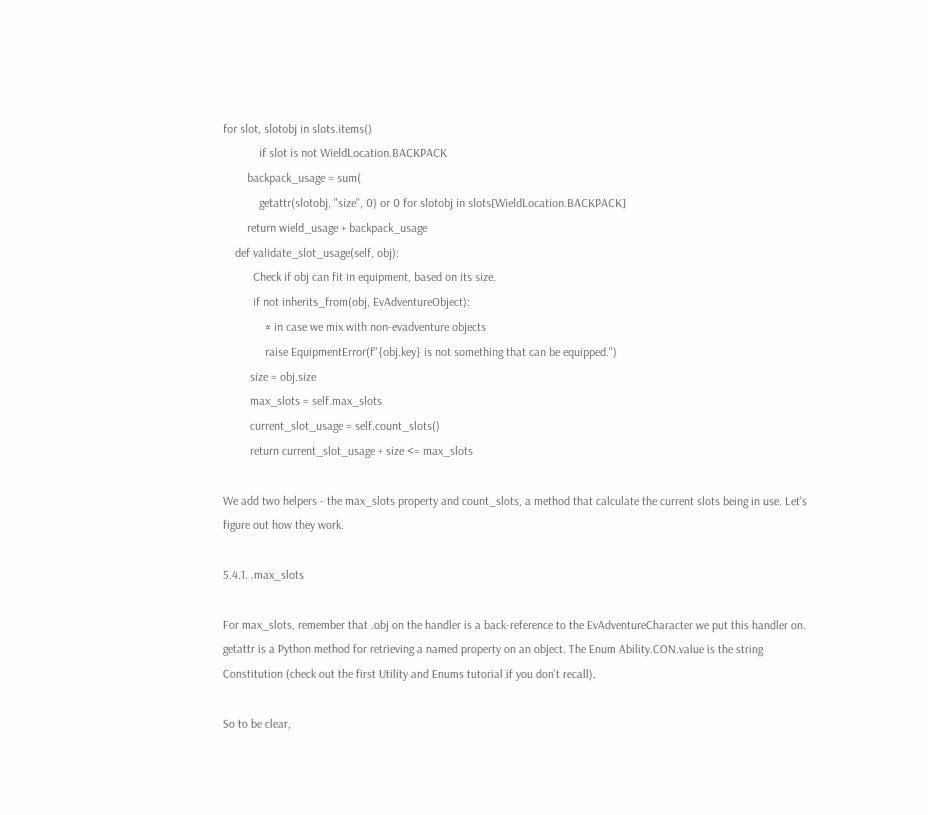for slot, slotobj in slots.items()
            if slot is not WieldLocation.BACKPACK
        backpack_usage = sum(
            getattr(slotobj, "size", 0) or 0 for slotobj in slots[WieldLocation.BACKPACK]
        return wield_usage + backpack_usage
    def validate_slot_usage(self, obj):
          Check if obj can fit in equipment, based on its size.
          if not inherits_from(obj, EvAdventureObject):
              # in case we mix with non-evadventure objects
              raise EquipmentError(f"{obj.key} is not something that can be equipped.")
         size = obj.size
         max_slots = self.max_slots
         current_slot_usage = self.count_slots()
         return current_slot_usage + size <= max_slots

We add two helpers - the max_slots property and count_slots, a method that calculate the current slots being in use. Let’s figure out how they work.

5.4.1. .max_slots

For max_slots, remember that .obj on the handler is a back-reference to the EvAdventureCharacter we put this handler on. getattr is a Python method for retrieving a named property on an object. The Enum Ability.CON.value is the string Constitution (check out the first Utility and Enums tutorial if you don’t recall).

So to be clear,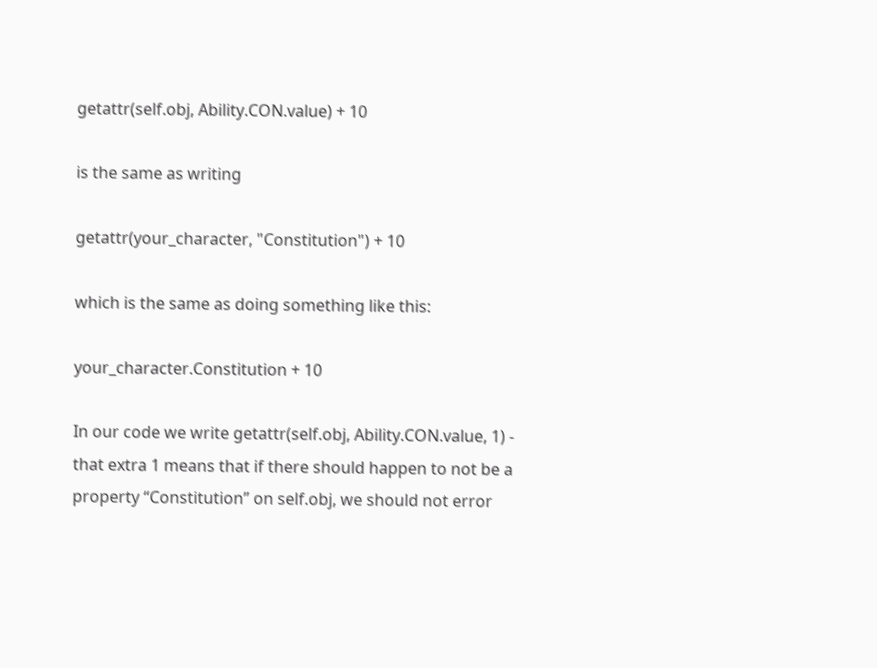getattr(self.obj, Ability.CON.value) + 10

is the same as writing

getattr(your_character, "Constitution") + 10

which is the same as doing something like this:

your_character.Constitution + 10

In our code we write getattr(self.obj, Ability.CON.value, 1) - that extra 1 means that if there should happen to not be a property “Constitution” on self.obj, we should not error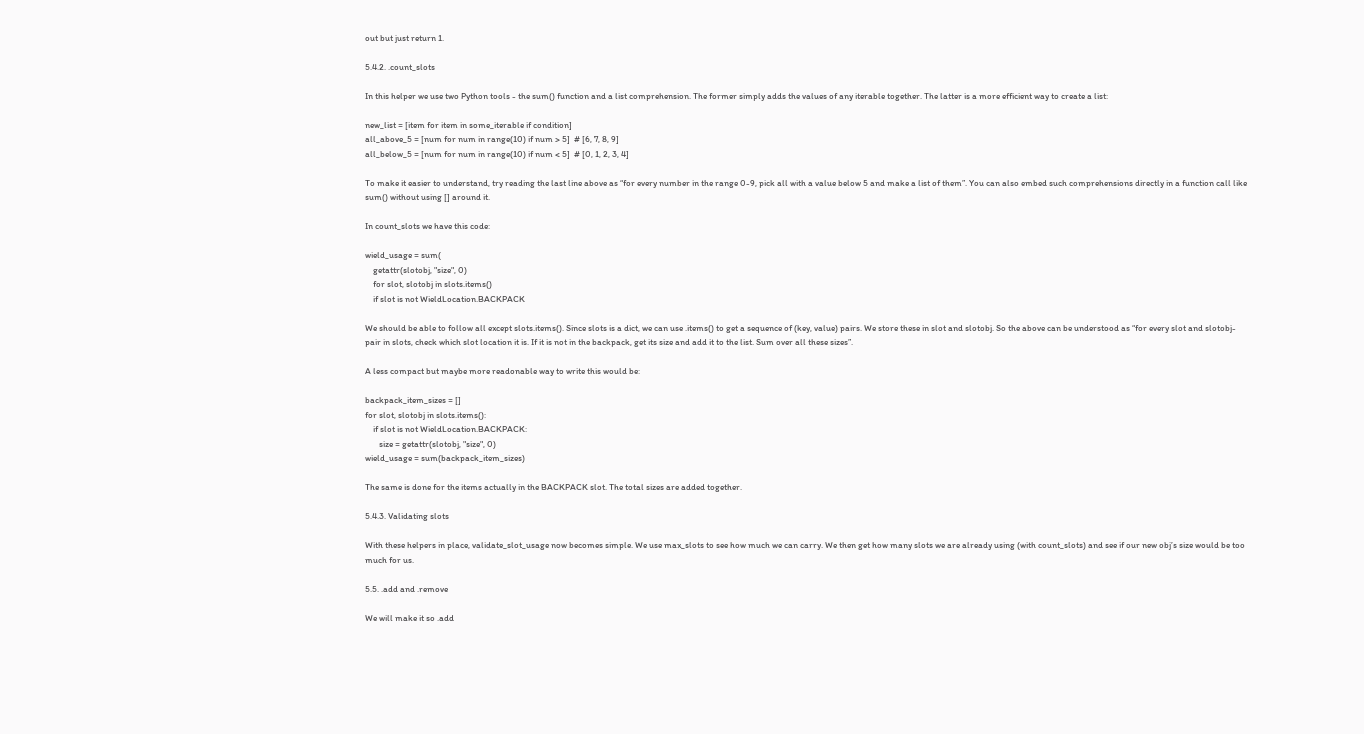out but just return 1.

5.4.2. .count_slots

In this helper we use two Python tools - the sum() function and a list comprehension. The former simply adds the values of any iterable together. The latter is a more efficient way to create a list:

new_list = [item for item in some_iterable if condition]
all_above_5 = [num for num in range(10) if num > 5]  # [6, 7, 8, 9]
all_below_5 = [num for num in range(10) if num < 5]  # [0, 1, 2, 3, 4]

To make it easier to understand, try reading the last line above as “for every number in the range 0-9, pick all with a value below 5 and make a list of them”. You can also embed such comprehensions directly in a function call like sum() without using [] around it.

In count_slots we have this code:

wield_usage = sum(
    getattr(slotobj, "size", 0)
    for slot, slotobj in slots.items()
    if slot is not WieldLocation.BACKPACK

We should be able to follow all except slots.items(). Since slots is a dict, we can use .items() to get a sequence of (key, value) pairs. We store these in slot and slotobj. So the above can be understood as “for every slot and slotobj-pair in slots, check which slot location it is. If it is not in the backpack, get its size and add it to the list. Sum over all these sizes”.

A less compact but maybe more readonable way to write this would be:

backpack_item_sizes = []
for slot, slotobj in slots.items():
    if slot is not WieldLocation.BACKPACK:
       size = getattr(slotobj, "size", 0)
wield_usage = sum(backpack_item_sizes)

The same is done for the items actually in the BACKPACK slot. The total sizes are added together.

5.4.3. Validating slots

With these helpers in place, validate_slot_usage now becomes simple. We use max_slots to see how much we can carry. We then get how many slots we are already using (with count_slots) and see if our new obj’s size would be too much for us.

5.5. .add and .remove

We will make it so .add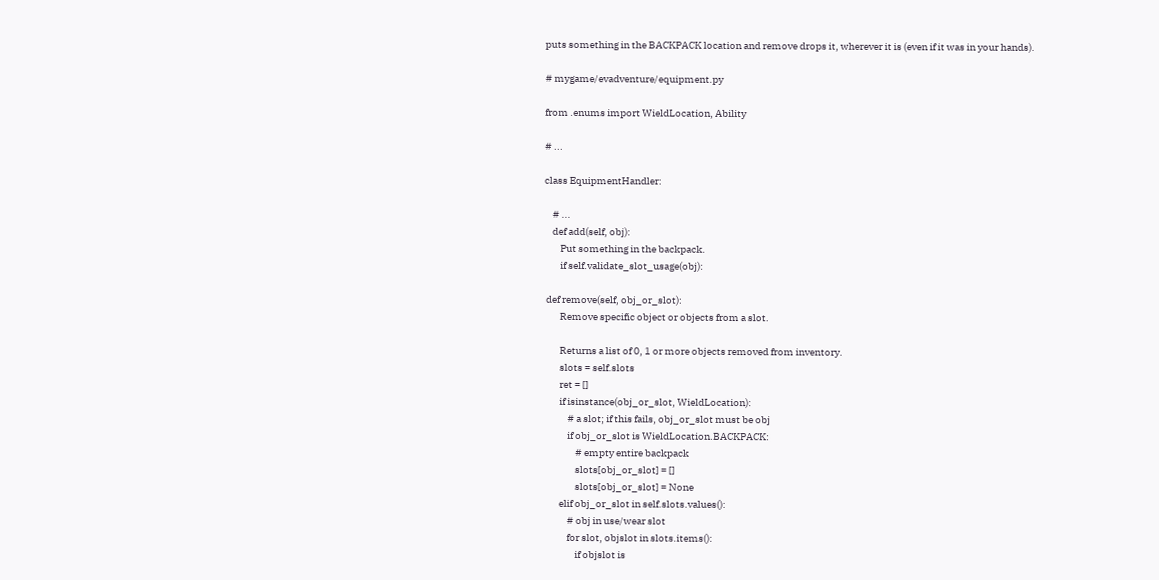puts something in the BACKPACK location and remove drops it, wherever it is (even if it was in your hands).

# mygame/evadventure/equipment.py

from .enums import WieldLocation, Ability

# ...

class EquipmentHandler:

    # ...
    def add(self, obj):
        Put something in the backpack.
        if self.validate_slot_usage(obj):

 def remove(self, obj_or_slot):
        Remove specific object or objects from a slot.

        Returns a list of 0, 1 or more objects removed from inventory.
        slots = self.slots
        ret = []
        if isinstance(obj_or_slot, WieldLocation):
            # a slot; if this fails, obj_or_slot must be obj
            if obj_or_slot is WieldLocation.BACKPACK:
                # empty entire backpack
                slots[obj_or_slot] = []
                slots[obj_or_slot] = None
        elif obj_or_slot in self.slots.values():
            # obj in use/wear slot
            for slot, objslot in slots.items():
                if objslot is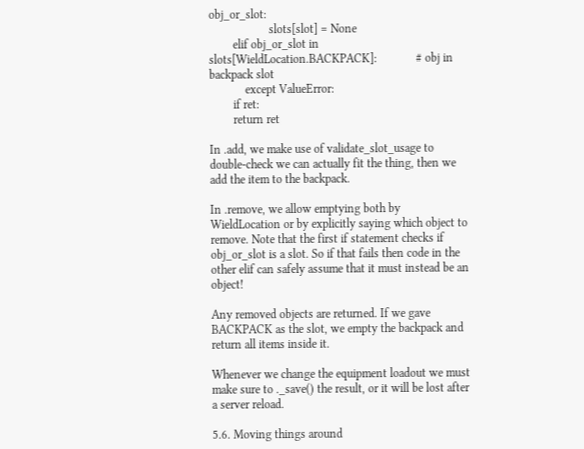obj_or_slot:
                    slots[slot] = None
        elif obj_or_slot in slots[WieldLocation.BACKPACK]:             # obj in backpack slot
            except ValueError:
        if ret:
        return ret

In .add, we make use of validate_slot_usage to double-check we can actually fit the thing, then we add the item to the backpack.

In .remove, we allow emptying both by WieldLocation or by explicitly saying which object to remove. Note that the first if statement checks if obj_or_slot is a slot. So if that fails then code in the other elif can safely assume that it must instead be an object!

Any removed objects are returned. If we gave BACKPACK as the slot, we empty the backpack and return all items inside it.

Whenever we change the equipment loadout we must make sure to ._save() the result, or it will be lost after a server reload.

5.6. Moving things around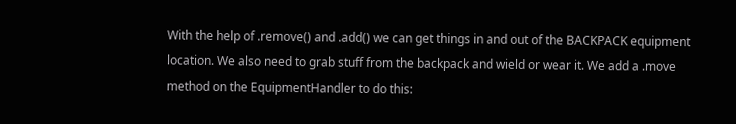With the help of .remove() and .add() we can get things in and out of the BACKPACK equipment location. We also need to grab stuff from the backpack and wield or wear it. We add a .move method on the EquipmentHandler to do this: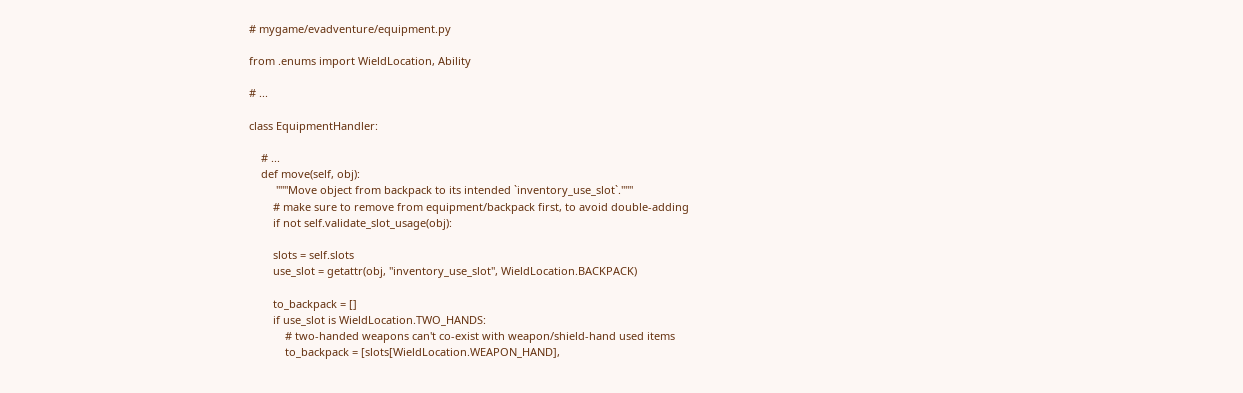# mygame/evadventure/equipment.py

from .enums import WieldLocation, Ability

# ...

class EquipmentHandler:

    # ...
    def move(self, obj):
         """Move object from backpack to its intended `inventory_use_slot`."""
        # make sure to remove from equipment/backpack first, to avoid double-adding
        if not self.validate_slot_usage(obj):

        slots = self.slots
        use_slot = getattr(obj, "inventory_use_slot", WieldLocation.BACKPACK)

        to_backpack = []
        if use_slot is WieldLocation.TWO_HANDS:
            # two-handed weapons can't co-exist with weapon/shield-hand used items
            to_backpack = [slots[WieldLocation.WEAPON_HAND],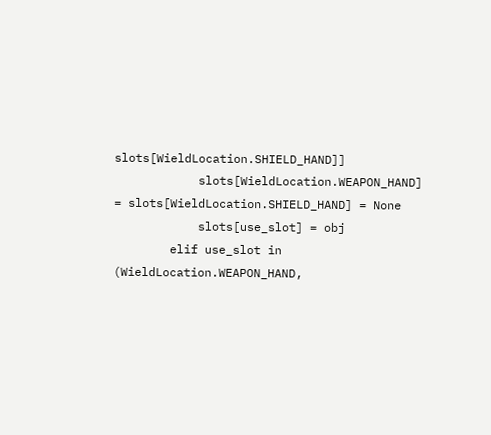slots[WieldLocation.SHIELD_HAND]]
            slots[WieldLocation.WEAPON_HAND] = slots[WieldLocation.SHIELD_HAND] = None
            slots[use_slot] = obj
        elif use_slot in (WieldLocation.WEAPON_HAND,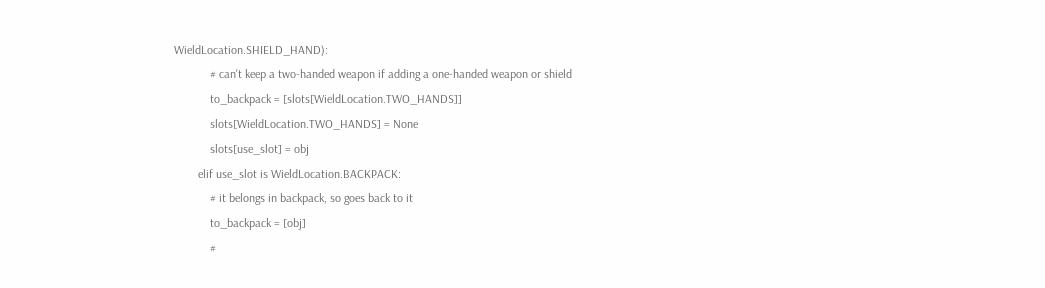WieldLocation.SHIELD_HAND):
            # can't keep a two-handed weapon if adding a one-handed weapon or shield
            to_backpack = [slots[WieldLocation.TWO_HANDS]]
            slots[WieldLocation.TWO_HANDS] = None
            slots[use_slot] = obj
        elif use_slot is WieldLocation.BACKPACK:
            # it belongs in backpack, so goes back to it
            to_backpack = [obj]
            #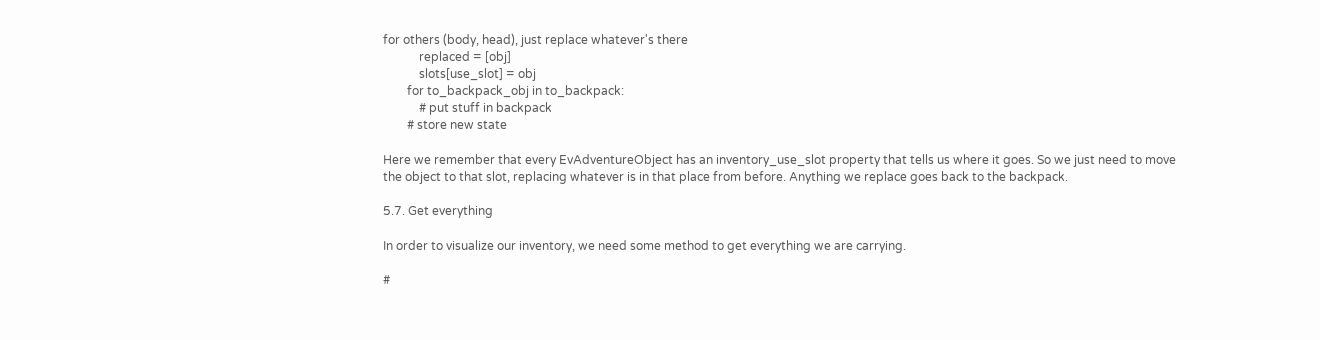for others (body, head), just replace whatever's there
            replaced = [obj]
            slots[use_slot] = obj
        for to_backpack_obj in to_backpack:
            # put stuff in backpack
        # store new state

Here we remember that every EvAdventureObject has an inventory_use_slot property that tells us where it goes. So we just need to move the object to that slot, replacing whatever is in that place from before. Anything we replace goes back to the backpack.

5.7. Get everything

In order to visualize our inventory, we need some method to get everything we are carrying.

#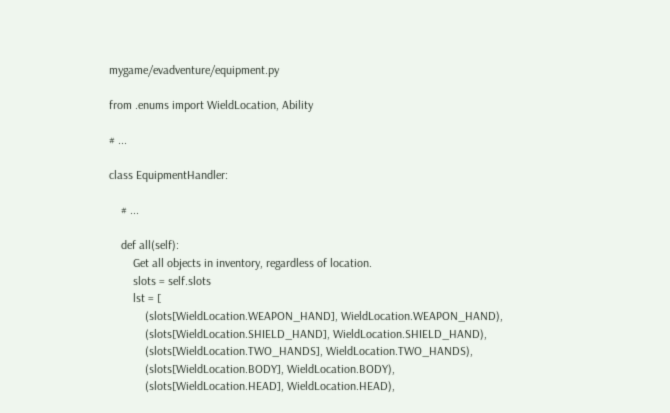mygame/evadventure/equipment.py

from .enums import WieldLocation, Ability

# ...

class EquipmentHandler:

    # ...

    def all(self):
        Get all objects in inventory, regardless of location.
        slots = self.slots
        lst = [
            (slots[WieldLocation.WEAPON_HAND], WieldLocation.WEAPON_HAND),
            (slots[WieldLocation.SHIELD_HAND], WieldLocation.SHIELD_HAND),
            (slots[WieldLocation.TWO_HANDS], WieldLocation.TWO_HANDS),
            (slots[WieldLocation.BODY], WieldLocation.BODY),
            (slots[WieldLocation.HEAD], WieldLocation.HEAD),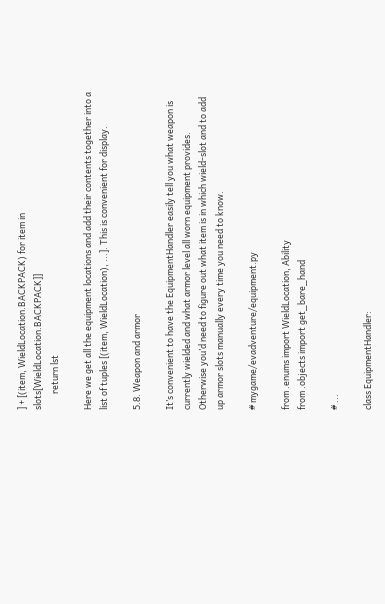] + [(item, WieldLocation.BACKPACK) for item in slots[WieldLocation.BACKPACK]]
        return lst

Here we get all the equipment locations and add their contents together into a list of tuples [(item, WieldLocation), ...]. This is convenient for display.

5.8. Weapon and armor

It’s convenient to have the EquipmentHandler easily tell you what weapon is currently wielded and what armor level all worn equipment provides. Otherwise you’d need to figure out what item is in which wield-slot and to add up armor slots manually every time you need to know.

# mygame/evadventure/equipment.py

from .enums import WieldLocation, Ability
from .objects import get_bare_hand

# ...

class EquipmentHandler: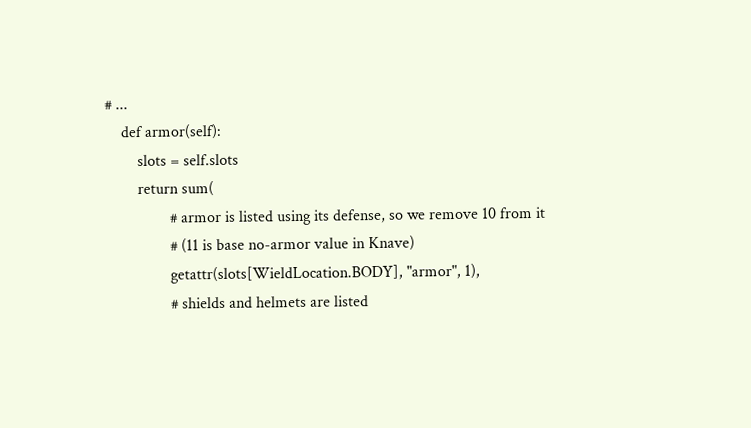# ...
    def armor(self):
        slots = self.slots
        return sum(
                # armor is listed using its defense, so we remove 10 from it
                # (11 is base no-armor value in Knave)
                getattr(slots[WieldLocation.BODY], "armor", 1),
                # shields and helmets are listed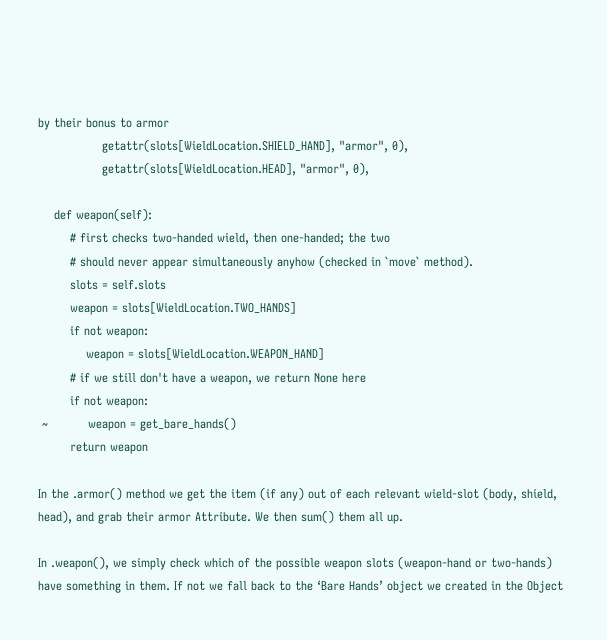by their bonus to armor
                getattr(slots[WieldLocation.SHIELD_HAND], "armor", 0),
                getattr(slots[WieldLocation.HEAD], "armor", 0),

    def weapon(self):
        # first checks two-handed wield, then one-handed; the two
        # should never appear simultaneously anyhow (checked in `move` method).
        slots = self.slots
        weapon = slots[WieldLocation.TWO_HANDS]
        if not weapon:
            weapon = slots[WieldLocation.WEAPON_HAND]
        # if we still don't have a weapon, we return None here
        if not weapon:
 ~          weapon = get_bare_hands()
        return weapon

In the .armor() method we get the item (if any) out of each relevant wield-slot (body, shield, head), and grab their armor Attribute. We then sum() them all up.

In .weapon(), we simply check which of the possible weapon slots (weapon-hand or two-hands) have something in them. If not we fall back to the ‘Bare Hands’ object we created in the Object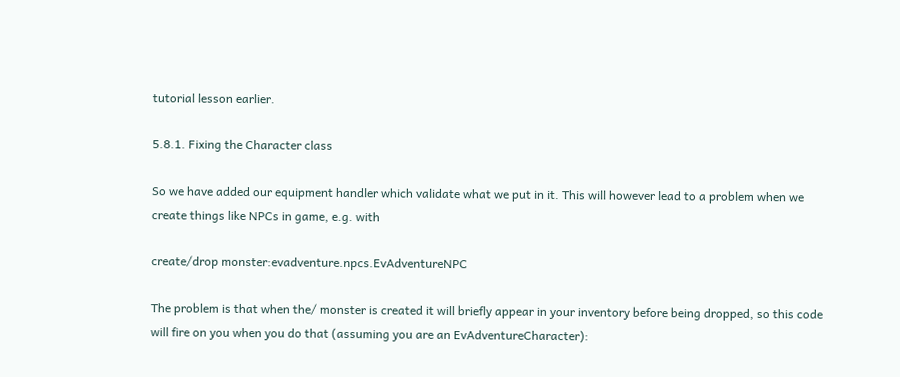tutorial lesson earlier.

5.8.1. Fixing the Character class

So we have added our equipment handler which validate what we put in it. This will however lead to a problem when we create things like NPCs in game, e.g. with

create/drop monster:evadventure.npcs.EvAdventureNPC

The problem is that when the/ monster is created it will briefly appear in your inventory before being dropped, so this code will fire on you when you do that (assuming you are an EvAdventureCharacter):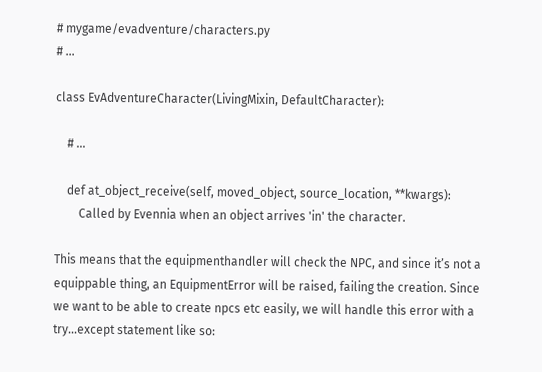# mygame/evadventure/characters.py
# ...

class EvAdventureCharacter(LivingMixin, DefaultCharacter):

    # ...

    def at_object_receive(self, moved_object, source_location, **kwargs):
        Called by Evennia when an object arrives 'in' the character.

This means that the equipmenthandler will check the NPC, and since it’s not a equippable thing, an EquipmentError will be raised, failing the creation. Since we want to be able to create npcs etc easily, we will handle this error with a try...except statement like so: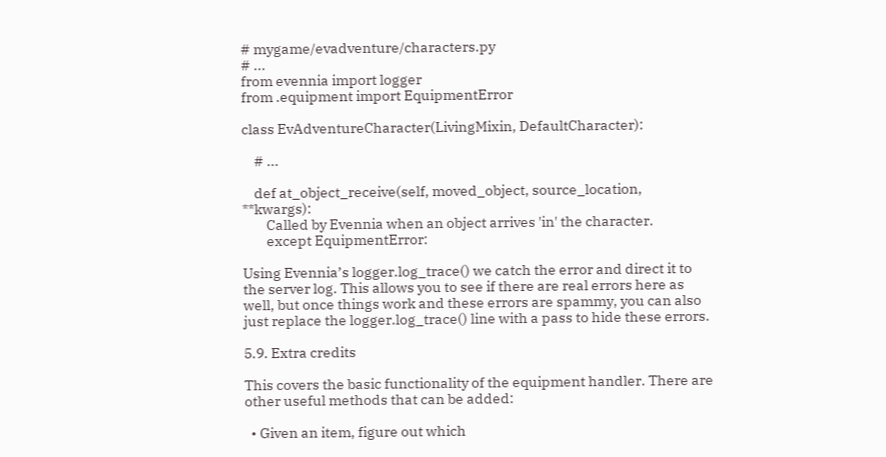# mygame/evadventure/characters.py
# ...
from evennia import logger
from .equipment import EquipmentError

class EvAdventureCharacter(LivingMixin, DefaultCharacter):

    # ...

    def at_object_receive(self, moved_object, source_location, **kwargs):
        Called by Evennia when an object arrives 'in' the character.
        except EquipmentError:

Using Evennia’s logger.log_trace() we catch the error and direct it to the server log. This allows you to see if there are real errors here as well, but once things work and these errors are spammy, you can also just replace the logger.log_trace() line with a pass to hide these errors.

5.9. Extra credits

This covers the basic functionality of the equipment handler. There are other useful methods that can be added:

  • Given an item, figure out which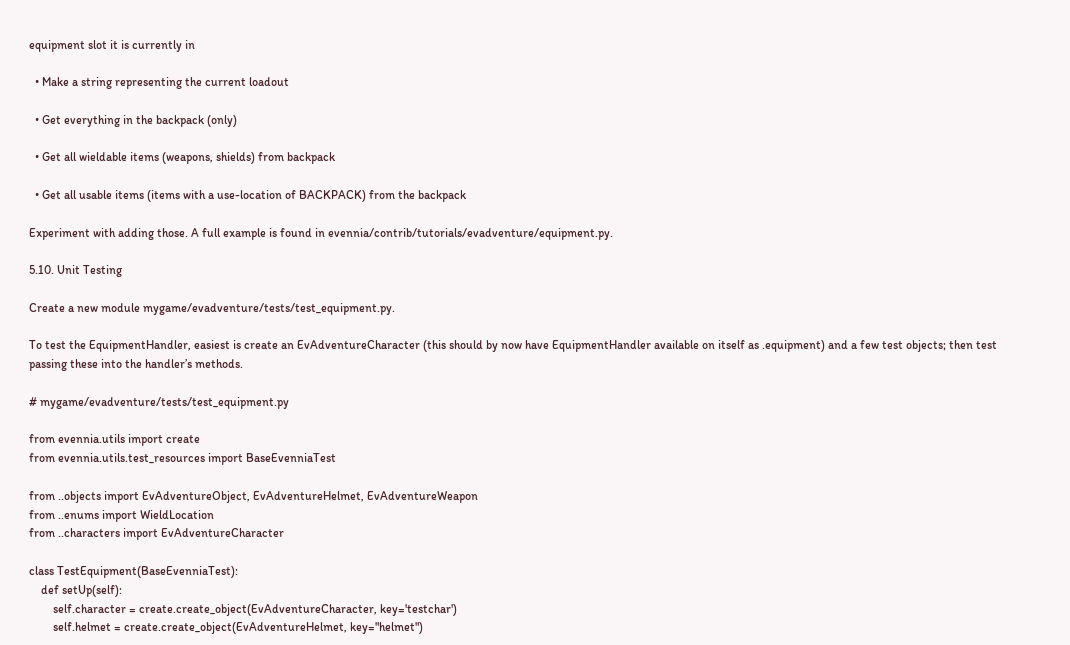equipment slot it is currently in

  • Make a string representing the current loadout

  • Get everything in the backpack (only)

  • Get all wieldable items (weapons, shields) from backpack

  • Get all usable items (items with a use-location of BACKPACK) from the backpack

Experiment with adding those. A full example is found in evennia/contrib/tutorials/evadventure/equipment.py.

5.10. Unit Testing

Create a new module mygame/evadventure/tests/test_equipment.py.

To test the EquipmentHandler, easiest is create an EvAdventureCharacter (this should by now have EquipmentHandler available on itself as .equipment) and a few test objects; then test passing these into the handler’s methods.

# mygame/evadventure/tests/test_equipment.py

from evennia.utils import create
from evennia.utils.test_resources import BaseEvenniaTest

from ..objects import EvAdventureObject, EvAdventureHelmet, EvAdventureWeapon
from ..enums import WieldLocation
from ..characters import EvAdventureCharacter

class TestEquipment(BaseEvenniaTest):
    def setUp(self):
        self.character = create.create_object(EvAdventureCharacter, key='testchar')
        self.helmet = create.create_object(EvAdventureHelmet, key="helmet")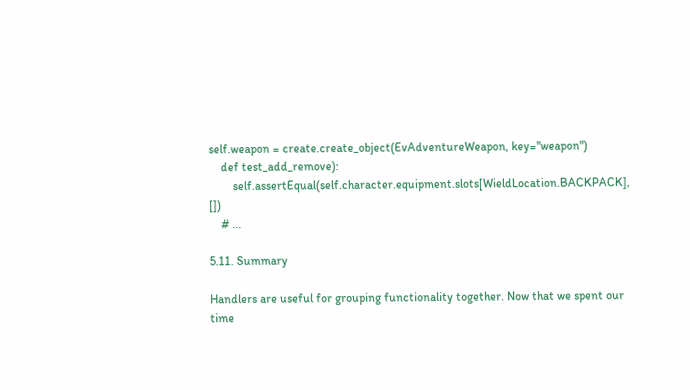self.weapon = create.create_object(EvAdventureWeapon, key="weapon")
    def test_add_remove):
        self.assertEqual(self.character.equipment.slots[WieldLocation.BACKPACK], [])
    # ...

5.11. Summary

Handlers are useful for grouping functionality together. Now that we spent our time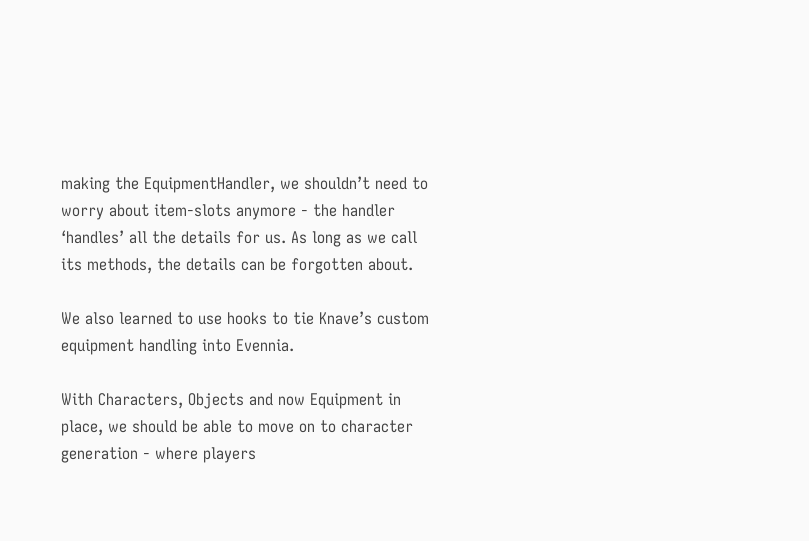making the EquipmentHandler, we shouldn’t need to worry about item-slots anymore - the handler ‘handles’ all the details for us. As long as we call its methods, the details can be forgotten about.

We also learned to use hooks to tie Knave’s custom equipment handling into Evennia.

With Characters, Objects and now Equipment in place, we should be able to move on to character generation - where players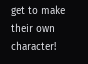get to make their own character!